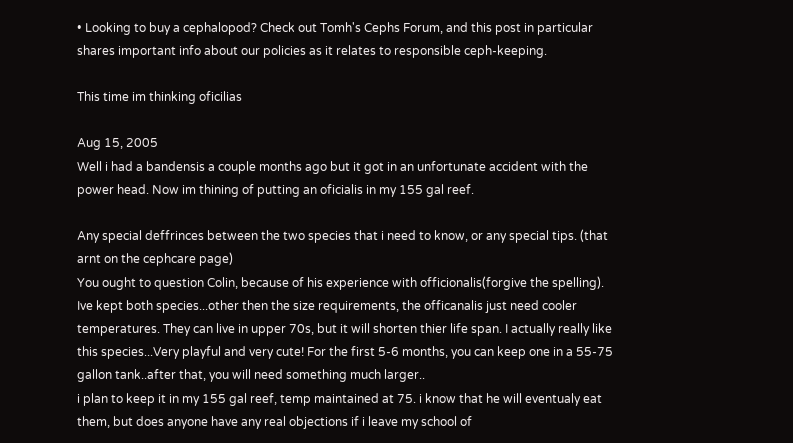• Looking to buy a cephalopod? Check out Tomh's Cephs Forum, and this post in particular shares important info about our policies as it relates to responsible ceph-keeping.

This time im thinking oficilias

Aug 15, 2005
Well i had a bandensis a couple months ago but it got in an unfortunate accident with the power head. Now im thining of putting an oficialis in my 155 gal reef.

Any special deffrinces between the two species that i need to know, or any special tips. (that arnt on the cephcare page)
You ought to question Colin, because of his experience with officionalis(forgive the spelling).
Ive kept both species...other then the size requirements, the officanalis just need cooler temperatures. They can live in upper 70s, but it will shorten thier life span. I actually really like this species...Very playful and very cute! For the first 5-6 months, you can keep one in a 55-75 gallon tank..after that, you will need something much larger..
i plan to keep it in my 155 gal reef, temp maintained at 75. i know that he will eventualy eat them, but does anyone have any real objections if i leave my school of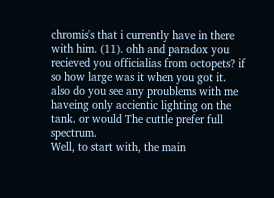chromis's that i currently have in there with him. (11). ohh and paradox you recieved you officialias from octopets? if so how large was it when you got it. also do you see any proublems with me haveing only accientic lighting on the tank. or would The cuttle prefer full spectrum.
Well, to start with, the main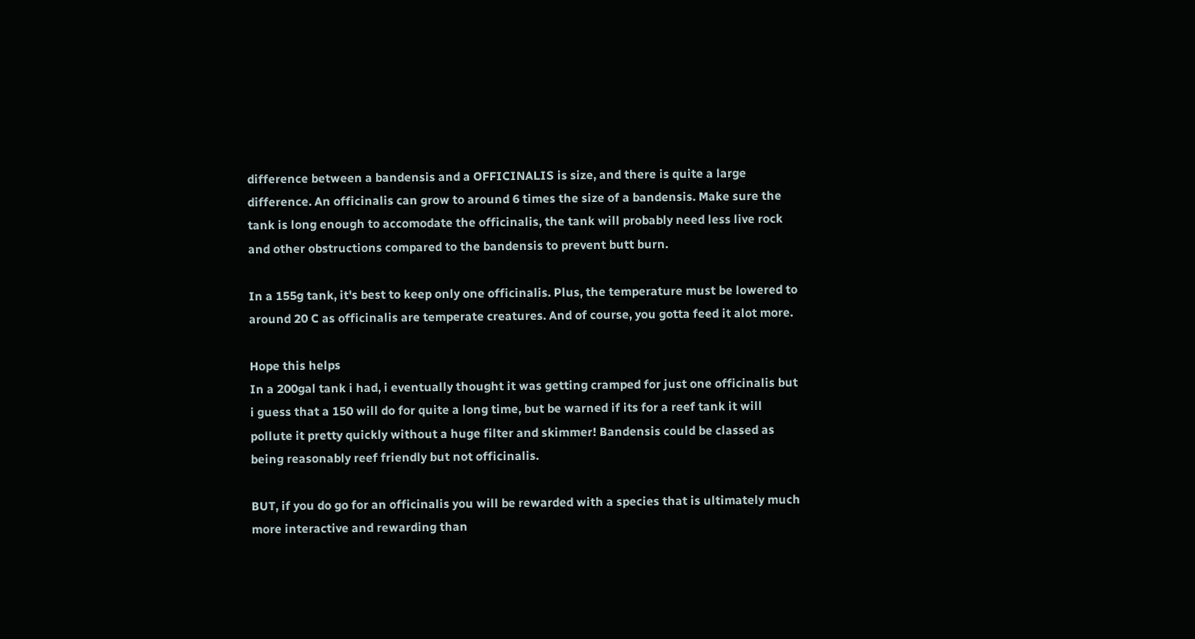difference between a bandensis and a OFFICINALIS is size, and there is quite a large difference. An officinalis can grow to around 6 times the size of a bandensis. Make sure the tank is long enough to accomodate the officinalis, the tank will probably need less live rock and other obstructions compared to the bandensis to prevent butt burn.

In a 155g tank, it's best to keep only one officinalis. Plus, the temperature must be lowered to around 20 C as officinalis are temperate creatures. And of course, you gotta feed it alot more.

Hope this helps
In a 200gal tank i had, i eventually thought it was getting cramped for just one officinalis but i guess that a 150 will do for quite a long time, but be warned if its for a reef tank it will pollute it pretty quickly without a huge filter and skimmer! Bandensis could be classed as being reasonably reef friendly but not officinalis.

BUT, if you do go for an officinalis you will be rewarded with a species that is ultimately much more interactive and rewarding than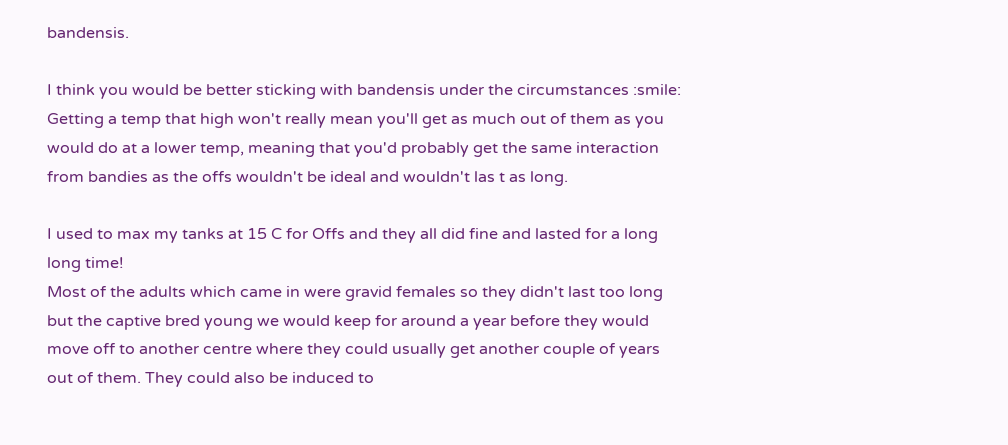bandensis.

I think you would be better sticking with bandensis under the circumstances :smile:
Getting a temp that high won't really mean you'll get as much out of them as you would do at a lower temp, meaning that you'd probably get the same interaction from bandies as the offs wouldn't be ideal and wouldn't las t as long.

I used to max my tanks at 15 C for Offs and they all did fine and lasted for a long long time!
Most of the adults which came in were gravid females so they didn't last too long but the captive bred young we would keep for around a year before they would move off to another centre where they could usually get another couple of years out of them. They could also be induced to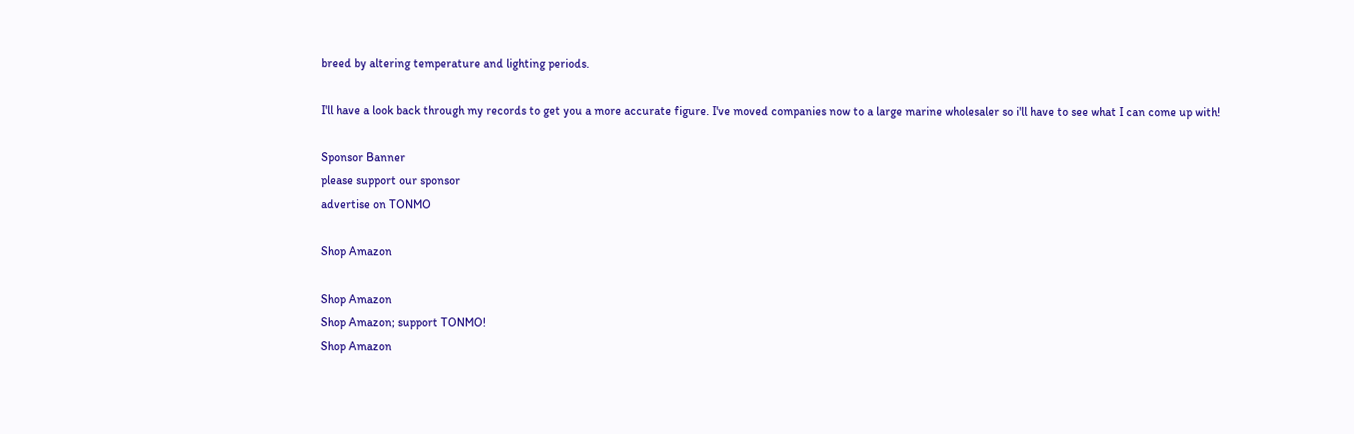breed by altering temperature and lighting periods.

I'll have a look back through my records to get you a more accurate figure. I've moved companies now to a large marine wholesaler so i'll have to see what I can come up with!

Sponsor Banner
please support our sponsor
advertise on TONMO

Shop Amazon

Shop Amazon
Shop Amazon; support TONMO!
Shop Amazon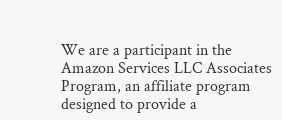We are a participant in the Amazon Services LLC Associates Program, an affiliate program designed to provide a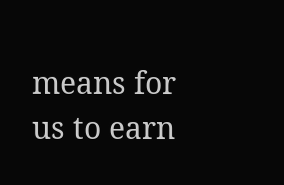means for us to earn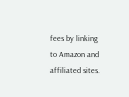fees by linking to Amazon and affiliated sites.